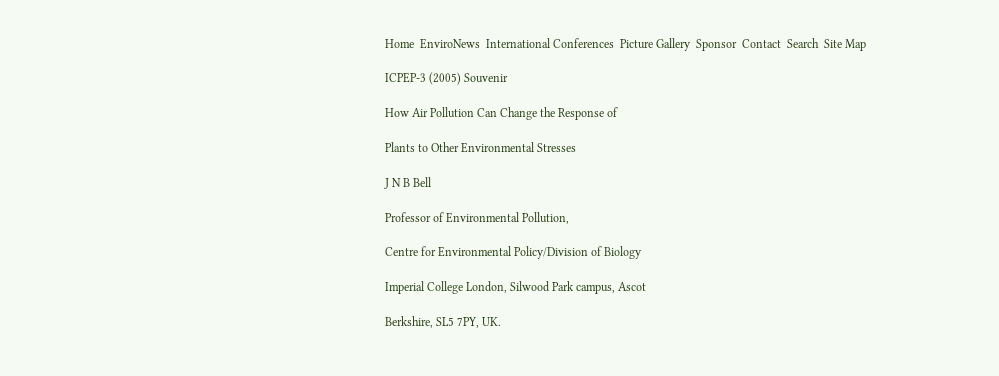Home  EnviroNews  International Conferences  Picture Gallery  Sponsor  Contact  Search  Site Map

ICPEP-3 (2005) Souvenir

How Air Pollution Can Change the Response of

Plants to Other Environmental Stresses

J N B Bell

Professor of Environmental Pollution,

Centre for Environmental Policy/Division of Biology

Imperial College London, Silwood Park campus, Ascot

Berkshire, SL5 7PY, UK.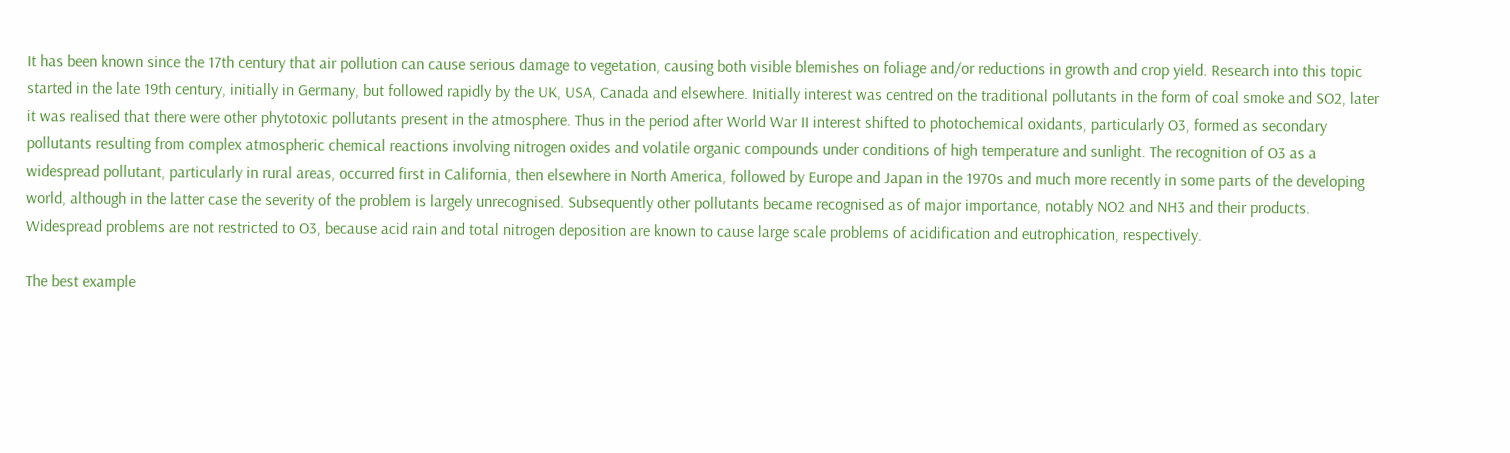It has been known since the 17th century that air pollution can cause serious damage to vegetation, causing both visible blemishes on foliage and/or reductions in growth and crop yield. Research into this topic started in the late 19th century, initially in Germany, but followed rapidly by the UK, USA, Canada and elsewhere. Initially interest was centred on the traditional pollutants in the form of coal smoke and SO2, later it was realised that there were other phytotoxic pollutants present in the atmosphere. Thus in the period after World War II interest shifted to photochemical oxidants, particularly O3, formed as secondary pollutants resulting from complex atmospheric chemical reactions involving nitrogen oxides and volatile organic compounds under conditions of high temperature and sunlight. The recognition of O3 as a widespread pollutant, particularly in rural areas, occurred first in California, then elsewhere in North America, followed by Europe and Japan in the 1970s and much more recently in some parts of the developing world, although in the latter case the severity of the problem is largely unrecognised. Subsequently other pollutants became recognised as of major importance, notably NO2 and NH3 and their products. Widespread problems are not restricted to O3, because acid rain and total nitrogen deposition are known to cause large scale problems of acidification and eutrophication, respectively.

The best example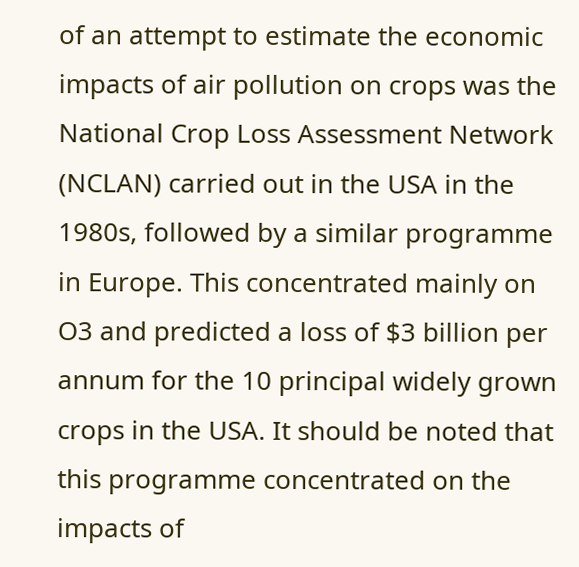of an attempt to estimate the economic impacts of air pollution on crops was the National Crop Loss Assessment Network (NCLAN) carried out in the USA in the 1980s, followed by a similar programme in Europe. This concentrated mainly on O3 and predicted a loss of $3 billion per annum for the 10 principal widely grown crops in the USA. It should be noted that this programme concentrated on the impacts of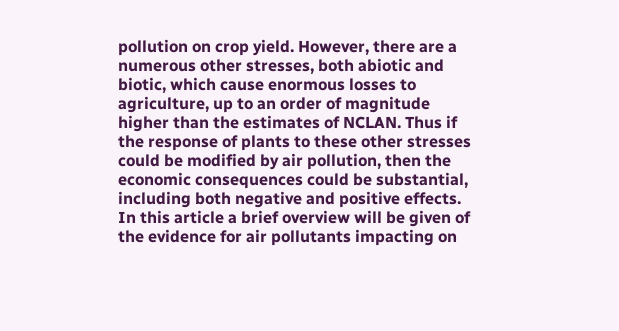pollution on crop yield. However, there are a numerous other stresses, both abiotic and biotic, which cause enormous losses to agriculture, up to an order of magnitude higher than the estimates of NCLAN. Thus if the response of plants to these other stresses could be modified by air pollution, then the economic consequences could be substantial, including both negative and positive effects. In this article a brief overview will be given of the evidence for air pollutants impacting on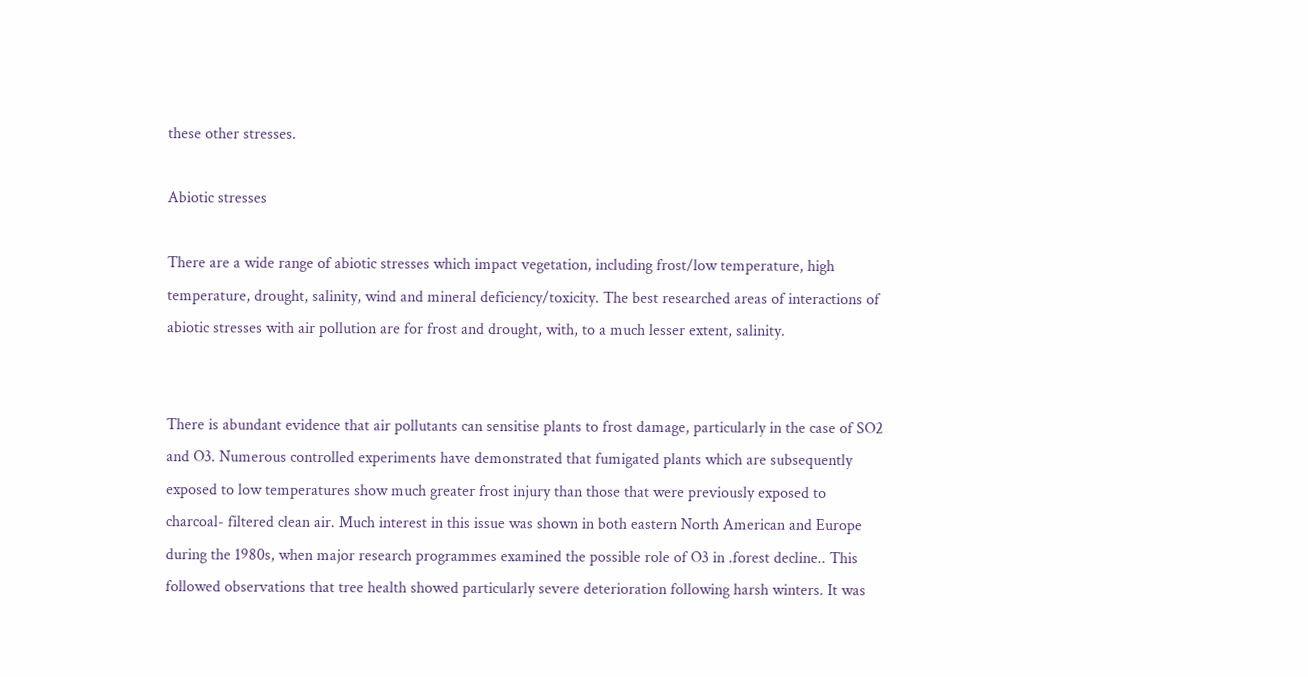these other stresses.

Abiotic stresses

There are a wide range of abiotic stresses which impact vegetation, including frost/low temperature, high temperature, drought, salinity, wind and mineral deficiency/toxicity. The best researched areas of interactions of abiotic stresses with air pollution are for frost and drought, with, to a much lesser extent, salinity.


There is abundant evidence that air pollutants can sensitise plants to frost damage, particularly in the case of SO2 and O3. Numerous controlled experiments have demonstrated that fumigated plants which are subsequently exposed to low temperatures show much greater frost injury than those that were previously exposed to charcoal- filtered clean air. Much interest in this issue was shown in both eastern North American and Europe during the 1980s, when major research programmes examined the possible role of O3 in .forest decline.. This followed observations that tree health showed particularly severe deterioration following harsh winters. It was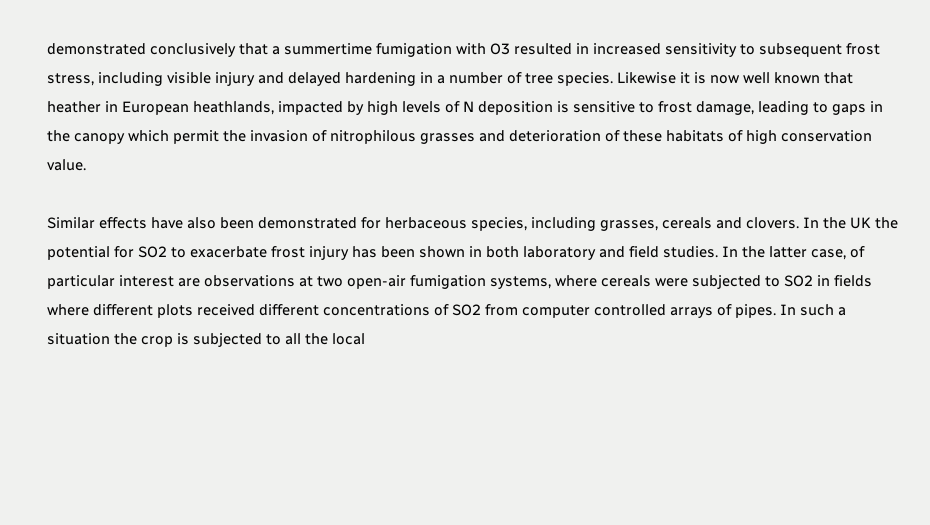demonstrated conclusively that a summertime fumigation with O3 resulted in increased sensitivity to subsequent frost stress, including visible injury and delayed hardening in a number of tree species. Likewise it is now well known that heather in European heathlands, impacted by high levels of N deposition is sensitive to frost damage, leading to gaps in the canopy which permit the invasion of nitrophilous grasses and deterioration of these habitats of high conservation value.

Similar effects have also been demonstrated for herbaceous species, including grasses, cereals and clovers. In the UK the potential for SO2 to exacerbate frost injury has been shown in both laboratory and field studies. In the latter case, of particular interest are observations at two open-air fumigation systems, where cereals were subjected to SO2 in fields where different plots received different concentrations of SO2 from computer controlled arrays of pipes. In such a situation the crop is subjected to all the local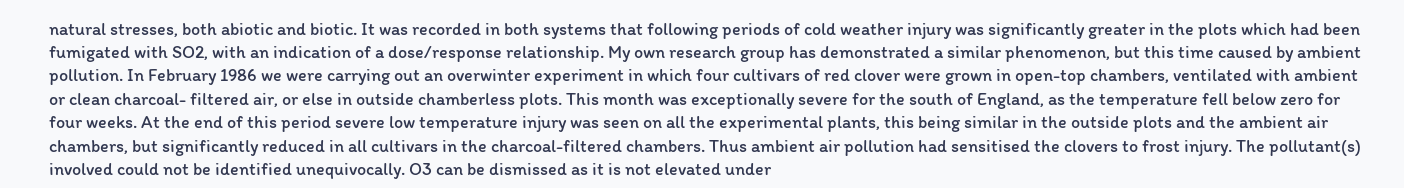natural stresses, both abiotic and biotic. It was recorded in both systems that following periods of cold weather injury was significantly greater in the plots which had been fumigated with SO2, with an indication of a dose/response relationship. My own research group has demonstrated a similar phenomenon, but this time caused by ambient pollution. In February 1986 we were carrying out an overwinter experiment in which four cultivars of red clover were grown in open-top chambers, ventilated with ambient or clean charcoal- filtered air, or else in outside chamberless plots. This month was exceptionally severe for the south of England, as the temperature fell below zero for four weeks. At the end of this period severe low temperature injury was seen on all the experimental plants, this being similar in the outside plots and the ambient air chambers, but significantly reduced in all cultivars in the charcoal-filtered chambers. Thus ambient air pollution had sensitised the clovers to frost injury. The pollutant(s) involved could not be identified unequivocally. O3 can be dismissed as it is not elevated under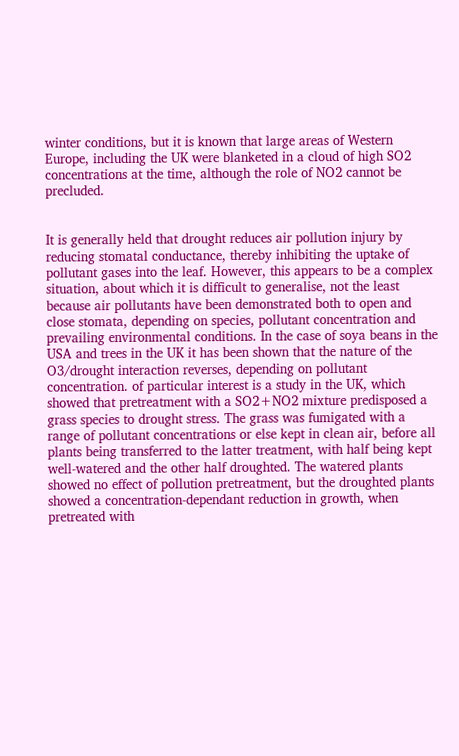winter conditions, but it is known that large areas of Western Europe, including the UK were blanketed in a cloud of high SO2 concentrations at the time, although the role of NO2 cannot be precluded.


It is generally held that drought reduces air pollution injury by reducing stomatal conductance, thereby inhibiting the uptake of pollutant gases into the leaf. However, this appears to be a complex situation, about which it is difficult to generalise, not the least because air pollutants have been demonstrated both to open and close stomata, depending on species, pollutant concentration and prevailing environmental conditions. In the case of soya beans in the USA and trees in the UK it has been shown that the nature of the O3/drought interaction reverses, depending on pollutant concentration. of particular interest is a study in the UK, which showed that pretreatment with a SO2+NO2 mixture predisposed a grass species to drought stress. The grass was fumigated with a range of pollutant concentrations or else kept in clean air, before all plants being transferred to the latter treatment, with half being kept well-watered and the other half droughted. The watered plants showed no effect of pollution pretreatment, but the droughted plants showed a concentration-dependant reduction in growth, when pretreated with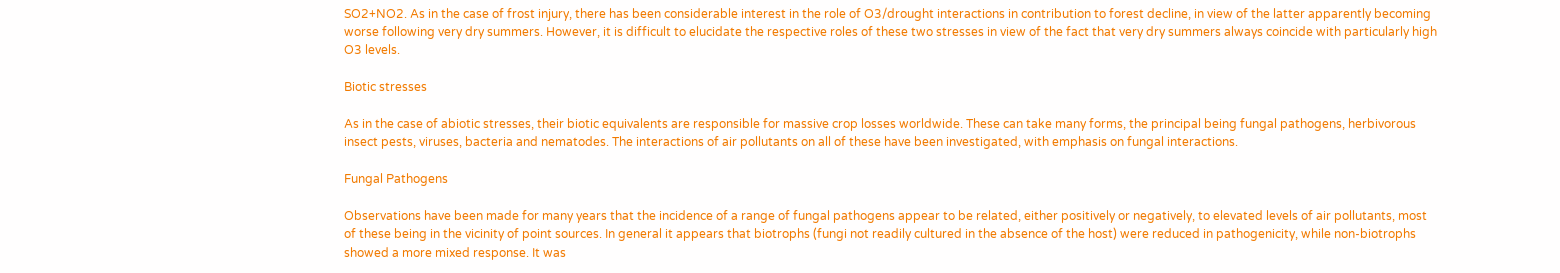SO2+NO2. As in the case of frost injury, there has been considerable interest in the role of O3/drought interactions in contribution to forest decline, in view of the latter apparently becoming worse following very dry summers. However, it is difficult to elucidate the respective roles of these two stresses in view of the fact that very dry summers always coincide with particularly high O3 levels.

Biotic stresses

As in the case of abiotic stresses, their biotic equivalents are responsible for massive crop losses worldwide. These can take many forms, the principal being fungal pathogens, herbivorous insect pests, viruses, bacteria and nematodes. The interactions of air pollutants on all of these have been investigated, with emphasis on fungal interactions.

Fungal Pathogens

Observations have been made for many years that the incidence of a range of fungal pathogens appear to be related, either positively or negatively, to elevated levels of air pollutants, most of these being in the vicinity of point sources. In general it appears that biotrophs (fungi not readily cultured in the absence of the host) were reduced in pathogenicity, while non-biotrophs showed a more mixed response. It was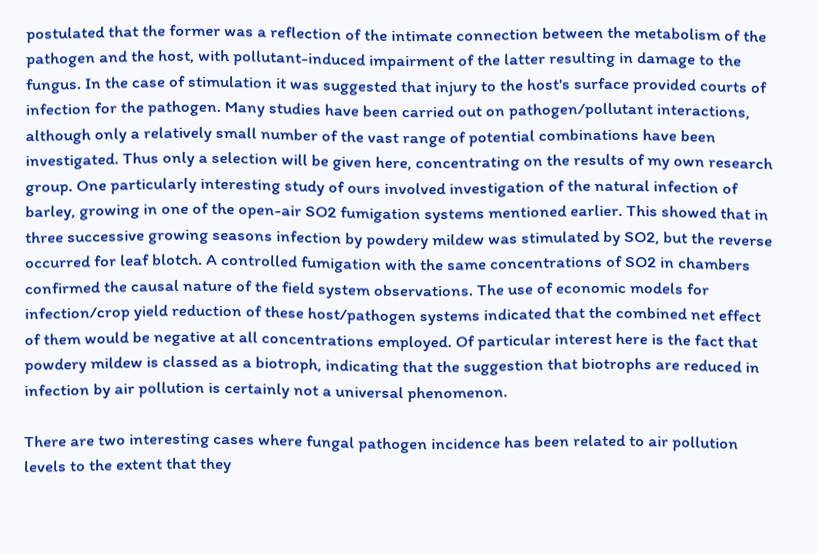postulated that the former was a reflection of the intimate connection between the metabolism of the pathogen and the host, with pollutant-induced impairment of the latter resulting in damage to the fungus. In the case of stimulation it was suggested that injury to the host's surface provided courts of infection for the pathogen. Many studies have been carried out on pathogen/pollutant interactions, although only a relatively small number of the vast range of potential combinations have been investigated. Thus only a selection will be given here, concentrating on the results of my own research group. One particularly interesting study of ours involved investigation of the natural infection of barley, growing in one of the open-air SO2 fumigation systems mentioned earlier. This showed that in three successive growing seasons infection by powdery mildew was stimulated by SO2, but the reverse occurred for leaf blotch. A controlled fumigation with the same concentrations of SO2 in chambers confirmed the causal nature of the field system observations. The use of economic models for infection/crop yield reduction of these host/pathogen systems indicated that the combined net effect of them would be negative at all concentrations employed. Of particular interest here is the fact that powdery mildew is classed as a biotroph, indicating that the suggestion that biotrophs are reduced in infection by air pollution is certainly not a universal phenomenon.

There are two interesting cases where fungal pathogen incidence has been related to air pollution levels to the extent that they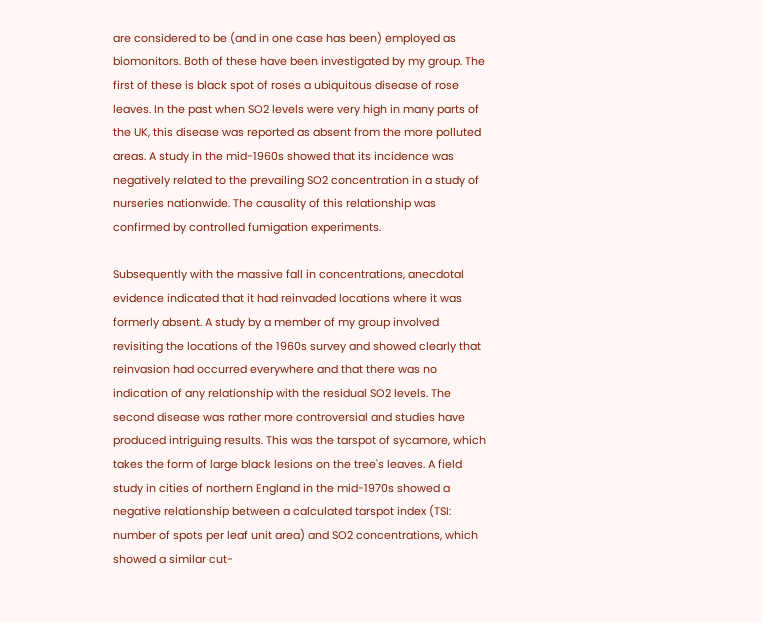are considered to be (and in one case has been) employed as biomonitors. Both of these have been investigated by my group. The first of these is black spot of roses a ubiquitous disease of rose leaves. In the past when SO2 levels were very high in many parts of the UK, this disease was reported as absent from the more polluted areas. A study in the mid-1960s showed that its incidence was negatively related to the prevailing SO2 concentration in a study of nurseries nationwide. The causality of this relationship was confirmed by controlled fumigation experiments.

Subsequently with the massive fall in concentrations, anecdotal evidence indicated that it had reinvaded locations where it was formerly absent. A study by a member of my group involved revisiting the locations of the 1960s survey and showed clearly that reinvasion had occurred everywhere and that there was no indication of any relationship with the residual SO2 levels. The second disease was rather more controversial and studies have produced intriguing results. This was the tarspot of sycamore, which takes the form of large black lesions on the tree's leaves. A field study in cities of northern England in the mid-1970s showed a negative relationship between a calculated tarspot index (TSI: number of spots per leaf unit area) and SO2 concentrations, which showed a similar cut-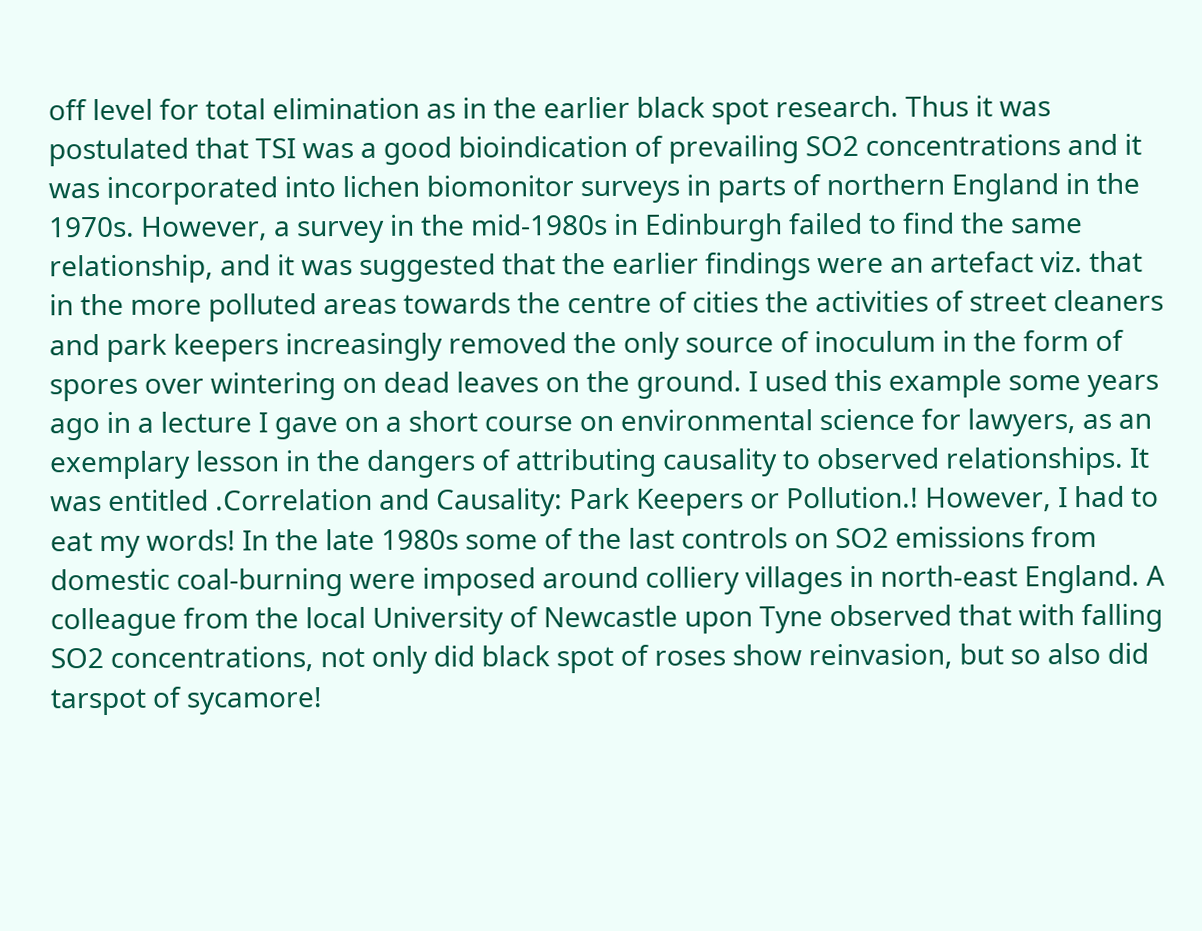off level for total elimination as in the earlier black spot research. Thus it was postulated that TSI was a good bioindication of prevailing SO2 concentrations and it was incorporated into lichen biomonitor surveys in parts of northern England in the 1970s. However, a survey in the mid-1980s in Edinburgh failed to find the same relationship, and it was suggested that the earlier findings were an artefact viz. that in the more polluted areas towards the centre of cities the activities of street cleaners and park keepers increasingly removed the only source of inoculum in the form of spores over wintering on dead leaves on the ground. I used this example some years ago in a lecture I gave on a short course on environmental science for lawyers, as an exemplary lesson in the dangers of attributing causality to observed relationships. It was entitled .Correlation and Causality: Park Keepers or Pollution.! However, I had to eat my words! In the late 1980s some of the last controls on SO2 emissions from domestic coal-burning were imposed around colliery villages in north-east England. A colleague from the local University of Newcastle upon Tyne observed that with falling SO2 concentrations, not only did black spot of roses show reinvasion, but so also did tarspot of sycamore!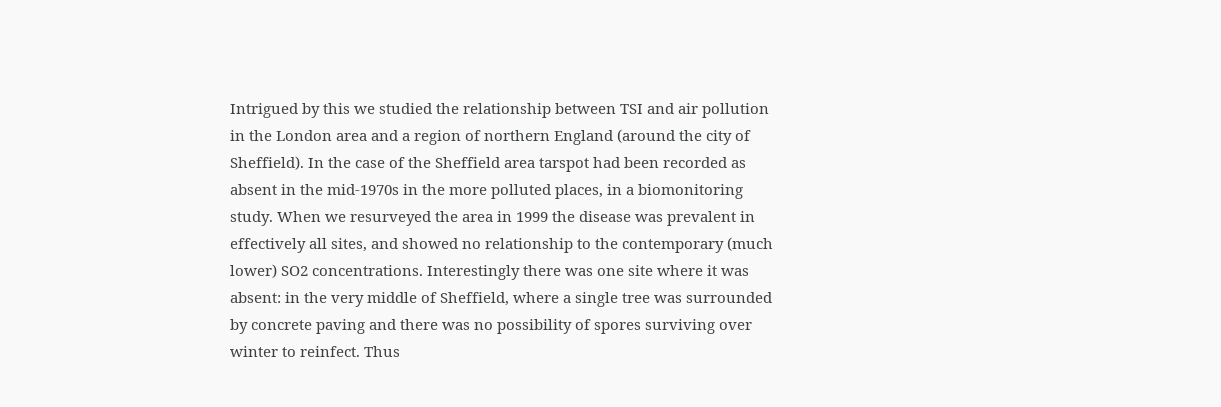Intrigued by this we studied the relationship between TSI and air pollution in the London area and a region of northern England (around the city of Sheffield). In the case of the Sheffield area tarspot had been recorded as absent in the mid-1970s in the more polluted places, in a biomonitoring study. When we resurveyed the area in 1999 the disease was prevalent in effectively all sites, and showed no relationship to the contemporary (much lower) SO2 concentrations. Interestingly there was one site where it was absent: in the very middle of Sheffield, where a single tree was surrounded by concrete paving and there was no possibility of spores surviving over winter to reinfect. Thus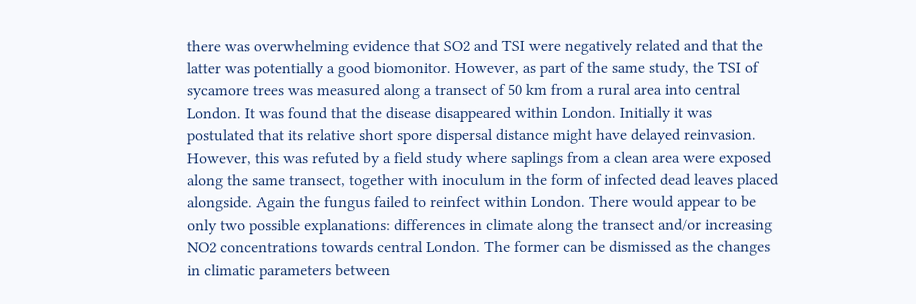there was overwhelming evidence that SO2 and TSI were negatively related and that the latter was potentially a good biomonitor. However, as part of the same study, the TSI of sycamore trees was measured along a transect of 50 km from a rural area into central London. It was found that the disease disappeared within London. Initially it was postulated that its relative short spore dispersal distance might have delayed reinvasion. However, this was refuted by a field study where saplings from a clean area were exposed along the same transect, together with inoculum in the form of infected dead leaves placed alongside. Again the fungus failed to reinfect within London. There would appear to be only two possible explanations: differences in climate along the transect and/or increasing NO2 concentrations towards central London. The former can be dismissed as the changes in climatic parameters between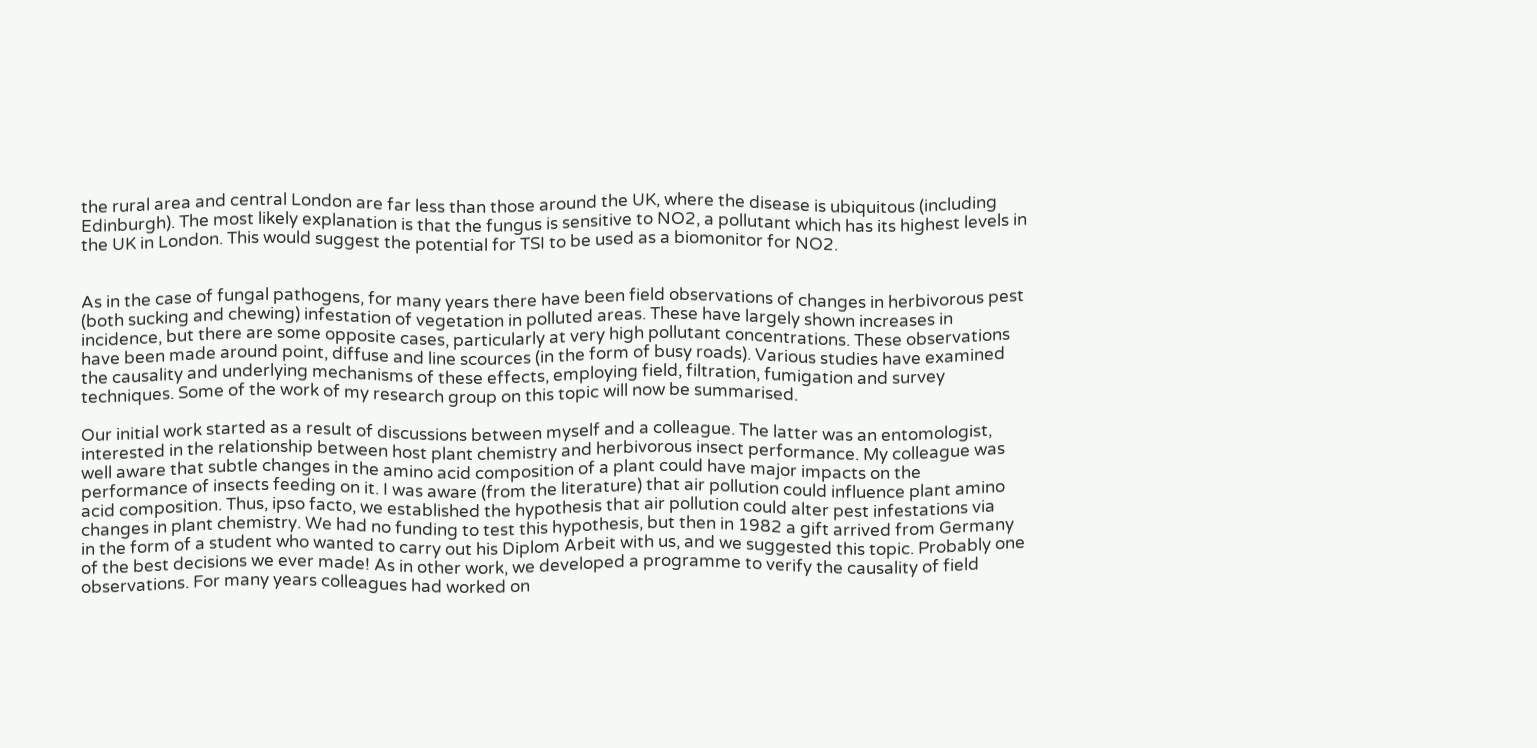the rural area and central London are far less than those around the UK, where the disease is ubiquitous (including Edinburgh). The most likely explanation is that the fungus is sensitive to NO2, a pollutant which has its highest levels in the UK in London. This would suggest the potential for TSI to be used as a biomonitor for NO2.


As in the case of fungal pathogens, for many years there have been field observations of changes in herbivorous pest (both sucking and chewing) infestation of vegetation in polluted areas. These have largely shown increases in incidence, but there are some opposite cases, particularly at very high pollutant concentrations. These observations have been made around point, diffuse and line scources (in the form of busy roads). Various studies have examined the causality and underlying mechanisms of these effects, employing field, filtration, fumigation and survey techniques. Some of the work of my research group on this topic will now be summarised.

Our initial work started as a result of discussions between myself and a colleague. The latter was an entomologist, interested in the relationship between host plant chemistry and herbivorous insect performance. My colleague was well aware that subtle changes in the amino acid composition of a plant could have major impacts on the performance of insects feeding on it. I was aware (from the literature) that air pollution could influence plant amino acid composition. Thus, ipso facto, we established the hypothesis that air pollution could alter pest infestations via changes in plant chemistry. We had no funding to test this hypothesis, but then in 1982 a gift arrived from Germany in the form of a student who wanted to carry out his Diplom Arbeit with us, and we suggested this topic. Probably one of the best decisions we ever made! As in other work, we developed a programme to verify the causality of field observations. For many years colleagues had worked on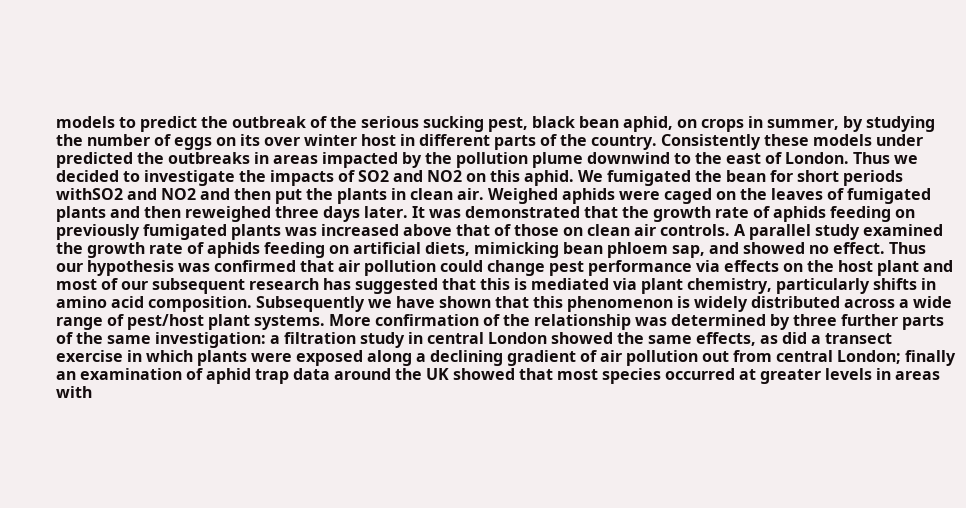models to predict the outbreak of the serious sucking pest, black bean aphid, on crops in summer, by studying the number of eggs on its over winter host in different parts of the country. Consistently these models under predicted the outbreaks in areas impacted by the pollution plume downwind to the east of London. Thus we decided to investigate the impacts of SO2 and NO2 on this aphid. We fumigated the bean for short periods withSO2 and NO2 and then put the plants in clean air. Weighed aphids were caged on the leaves of fumigated plants and then reweighed three days later. It was demonstrated that the growth rate of aphids feeding on previously fumigated plants was increased above that of those on clean air controls. A parallel study examined the growth rate of aphids feeding on artificial diets, mimicking bean phloem sap, and showed no effect. Thus our hypothesis was confirmed that air pollution could change pest performance via effects on the host plant and most of our subsequent research has suggested that this is mediated via plant chemistry, particularly shifts in amino acid composition. Subsequently we have shown that this phenomenon is widely distributed across a wide range of pest/host plant systems. More confirmation of the relationship was determined by three further parts of the same investigation: a filtration study in central London showed the same effects, as did a transect exercise in which plants were exposed along a declining gradient of air pollution out from central London; finally an examination of aphid trap data around the UK showed that most species occurred at greater levels in areas with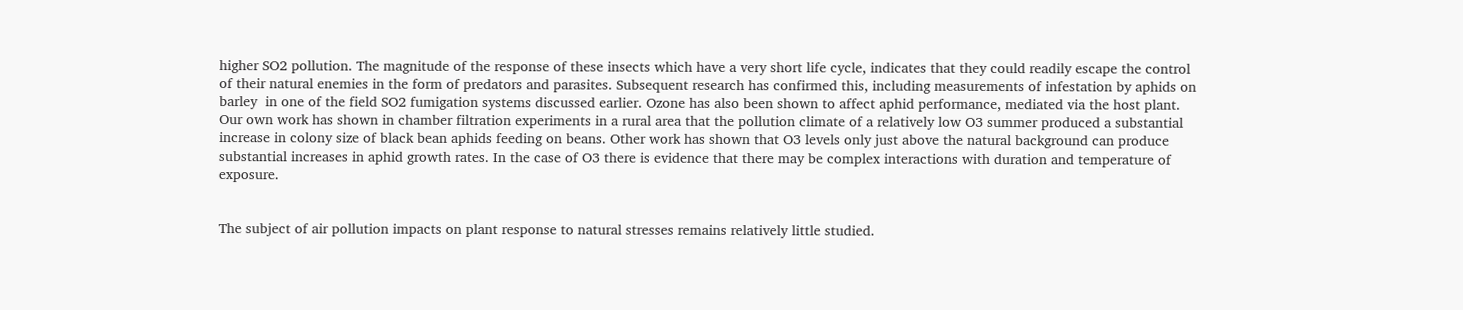higher SO2 pollution. The magnitude of the response of these insects which have a very short life cycle, indicates that they could readily escape the control of their natural enemies in the form of predators and parasites. Subsequent research has confirmed this, including measurements of infestation by aphids on barley  in one of the field SO2 fumigation systems discussed earlier. Ozone has also been shown to affect aphid performance, mediated via the host plant. Our own work has shown in chamber filtration experiments in a rural area that the pollution climate of a relatively low O3 summer produced a substantial increase in colony size of black bean aphids feeding on beans. Other work has shown that O3 levels only just above the natural background can produce substantial increases in aphid growth rates. In the case of O3 there is evidence that there may be complex interactions with duration and temperature of exposure.


The subject of air pollution impacts on plant response to natural stresses remains relatively little studied.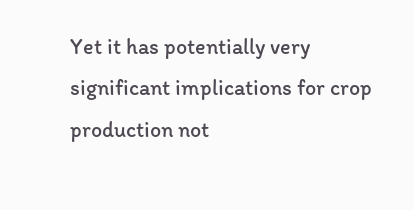Yet it has potentially very significant implications for crop production not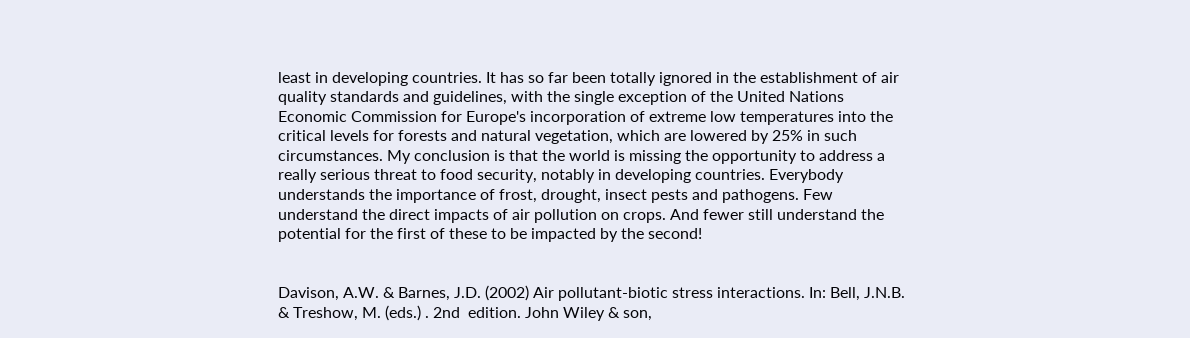least in developing countries. It has so far been totally ignored in the establishment of air quality standards and guidelines, with the single exception of the United Nations Economic Commission for Europe's incorporation of extreme low temperatures into the critical levels for forests and natural vegetation, which are lowered by 25% in such circumstances. My conclusion is that the world is missing the opportunity to address a really serious threat to food security, notably in developing countries. Everybody understands the importance of frost, drought, insect pests and pathogens. Few understand the direct impacts of air pollution on crops. And fewer still understand the potential for the first of these to be impacted by the second!


Davison, A.W. & Barnes, J.D. (2002) Air pollutant-biotic stress interactions. In: Bell, J.N.B. & Treshow, M. (eds.) . 2nd  edition. John Wiley & son,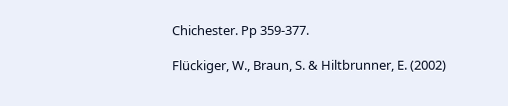Chichester. Pp 359-377.

Flückiger, W., Braun, S. & Hiltbrunner, E. (2002)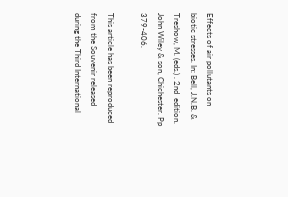Effects of air pollutants on biotic stresses. In: Bell, J.N.B. & Treshow, M. (eds.) . 2nd  edition. John Wiley & son, Chichester. Pp 379-406.

This article has been reproduced from the Souvenir released during the Third International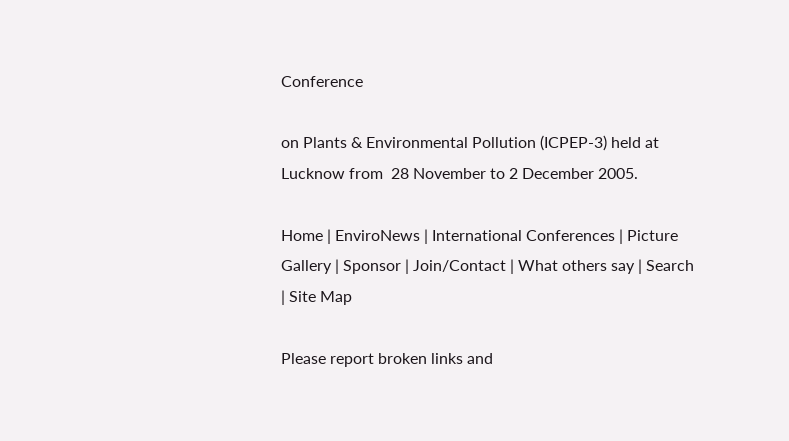Conference

on Plants & Environmental Pollution (ICPEP-3) held at Lucknow from  28 November to 2 December 2005.

Home | EnviroNews | International Conferences | Picture Gallery | Sponsor | Join/Contact | What others say | Search | Site Map

Please report broken links and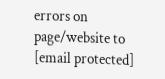errors on page/website to [email protected]